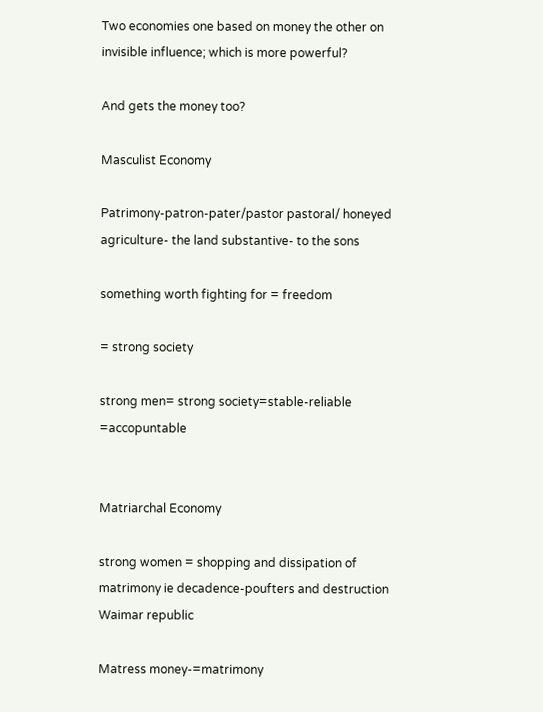Two economies one based on money the other on invisible influence; which is more powerful?

And gets the money too?

Masculist Economy

Patrimony-patron-pater/pastor pastoral/ honeyed agriculture- the land substantive- to the sons

something worth fighting for = freedom

= strong society

strong men= strong society=stable-reliable =accopuntable


Matriarchal Economy

strong women = shopping and dissipation of matrimony ie decadence-poufters and destruction Waimar republic

Matress money-=matrimony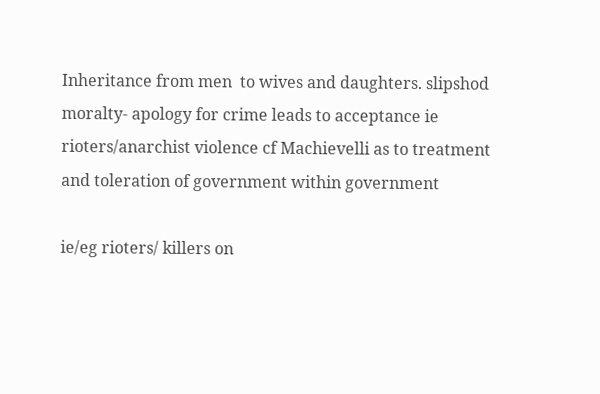Inheritance from men  to wives and daughters. slipshod moralty- apology for crime leads to acceptance ie rioters/anarchist violence cf Machievelli as to treatment and toleration of government within government

ie/eg rioters/ killers on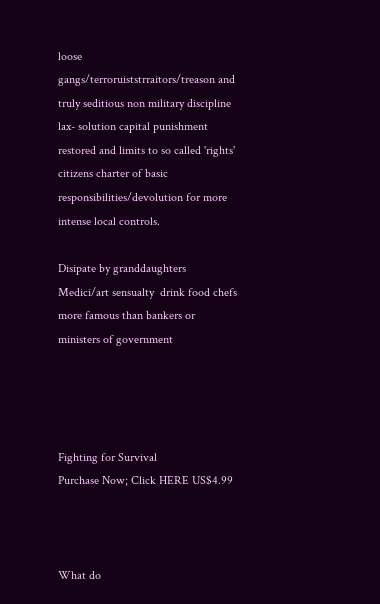loose gangs/terroruiststrraitors/treason and truly seditious non military discipline lax- solution capital punishment restored and limits to so called 'rights' citizens charter of basic responsibilities/devolution for more intense local controls.

Disipate by granddaughters Medici/art sensualty  drink food chefs more famous than bankers or ministers of government




Fighting for Survival
Purchase Now; Click HERE US$4.99



What do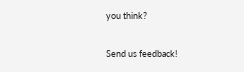you think?

Send us feedback!